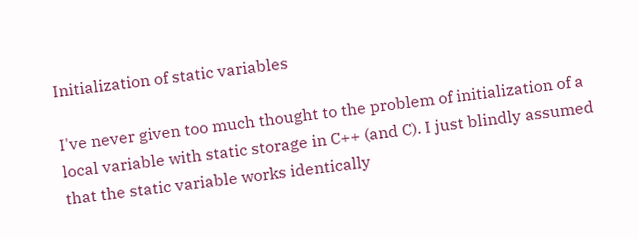Initialization of static variables

I've never given too much thought to the problem of initialization of a local variable with static storage in C++ (and C). I just blindly assumed that the static variable works identically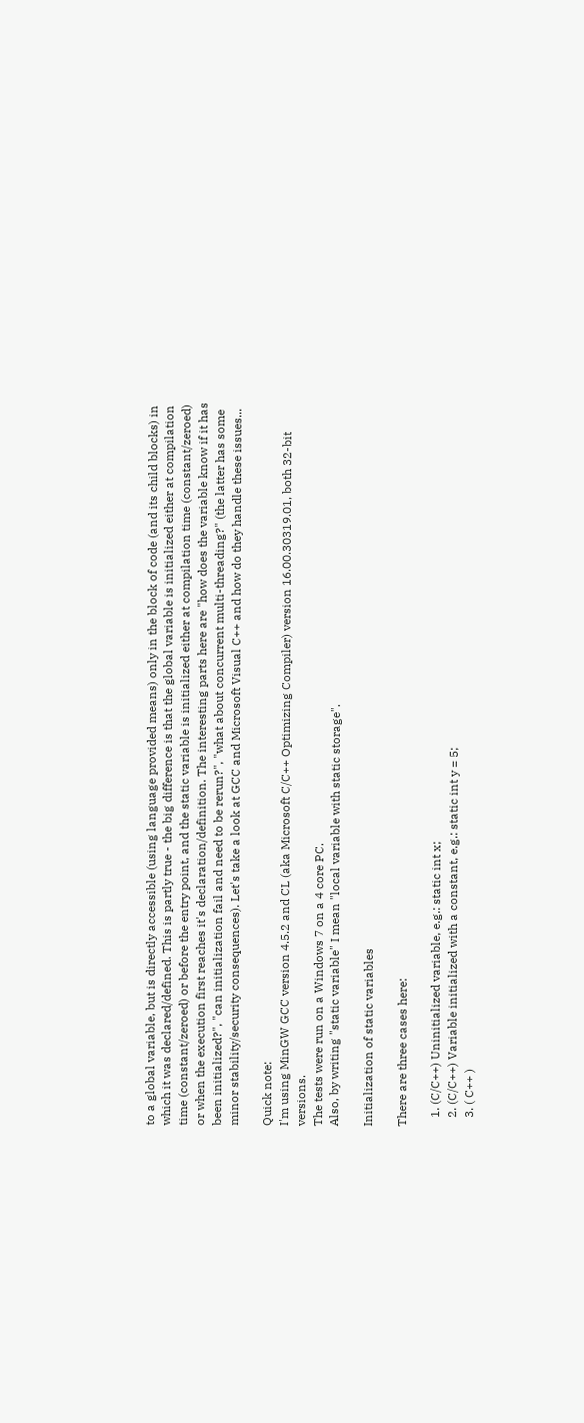to a global variable, but is directly accessible (using language provided means) only in the block of code (and its child blocks) in which it was declared/defined. This is partly true - the big difference is that the global variable is initialized either at compilation time (constant/zeroed) or before the entry point, and the static variable is initialized either at compilation time (constant/zeroed) or when the execution first reaches it's declaration/definition. The interesting parts here are "how does the variable know if it has been initialized?", "can initialization fail and need to be rerun?", "what about concurrent multi-threading?" (the latter has some minor stability/security consequences). Let's take a look at GCC and Microsoft Visual C++ and how do they handle these issues...

Quick note:
I'm using MinGW GCC version 4.5.2 and CL (aka Microsoft C/C++ Optimizing Compiler) version 16.00.30319.01, both 32-bit versions.
The tests were run on a Windows 7 on a 4 core PC.
Also, by writing "static variable" I mean "local variable with static storage".

Initialization of static variables

There are three cases here:

   1. (C/C++) Uninitialized variable, e.g.: static int x;
   2. (C/C++) Variable initialized with a constant, e.g.: static int y = 5;
   3. ( C++ )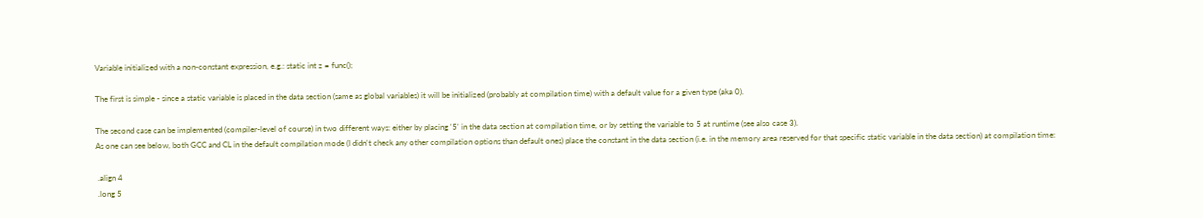Variable initialized with a non-constant expression, e.g.: static int z = func();

The first is simple - since a static variable is placed in the data section (same as global variables) it will be initialized (probably at compilation time) with a default value for a given type (aka 0).

The second case can be implemented (compiler-level of course) in two different ways: either by placing '5' in the data section at compilation time, or by setting the variable to 5 at runtime (see also case 3).
As one can see below, both GCC and CL in the default compilation mode (I didn't check any other compilation options than default ones) place the constant in the data section (i.e. in the memory area reserved for that specific static variable in the data section) at compilation time:

 .align 4
 .long 5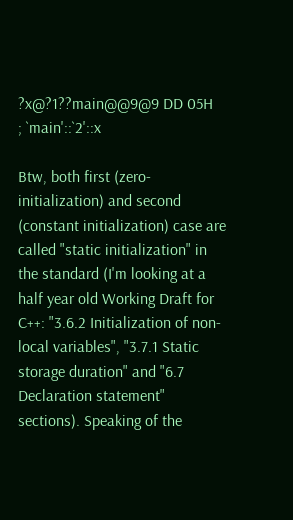?x@?1??main@@9@9 DD 05H          ; `main'::`2'::x

Btw, both first (zero-initialization) and second (constant initialization) case are called "static initialization" in the standard (I'm looking at a half year old Working Draft for C++: "3.6.2 Initialization of non-local variables", "3.7.1 Static storage duration" and "6.7 Declaration statement" sections). Speaking of the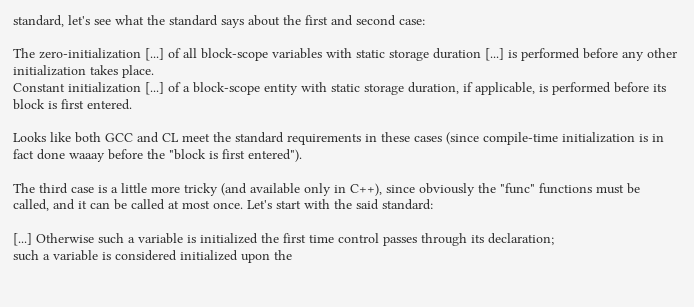standard, let's see what the standard says about the first and second case:

The zero-initialization [...] of all block-scope variables with static storage duration [...] is performed before any other initialization takes place.
Constant initialization [...] of a block-scope entity with static storage duration, if applicable, is performed before its block is first entered.

Looks like both GCC and CL meet the standard requirements in these cases (since compile-time initialization is in fact done waaay before the "block is first entered").

The third case is a little more tricky (and available only in C++), since obviously the "func" functions must be called, and it can be called at most once. Let's start with the said standard:

[...] Otherwise such a variable is initialized the first time control passes through its declaration;
such a variable is considered initialized upon the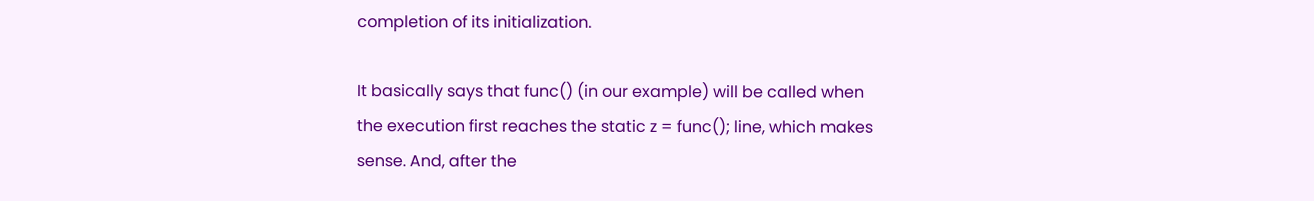completion of its initialization.

It basically says that func() (in our example) will be called when the execution first reaches the static z = func(); line, which makes sense. And, after the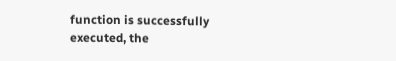function is successfully executed, the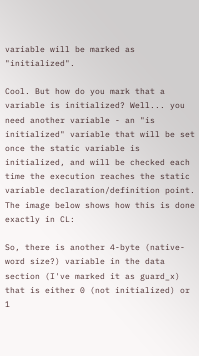variable will be marked as "initialized".

Cool. But how do you mark that a variable is initialized? Well... you need another variable - an "is initialized" variable that will be set once the static variable is initialized, and will be checked each time the execution reaches the static variable declaration/definition point.
The image below shows how this is done exactly in CL:

So, there is another 4-byte (native-word size?) variable in the data section (I've marked it as guard_x) that is either 0 (not initialized) or 1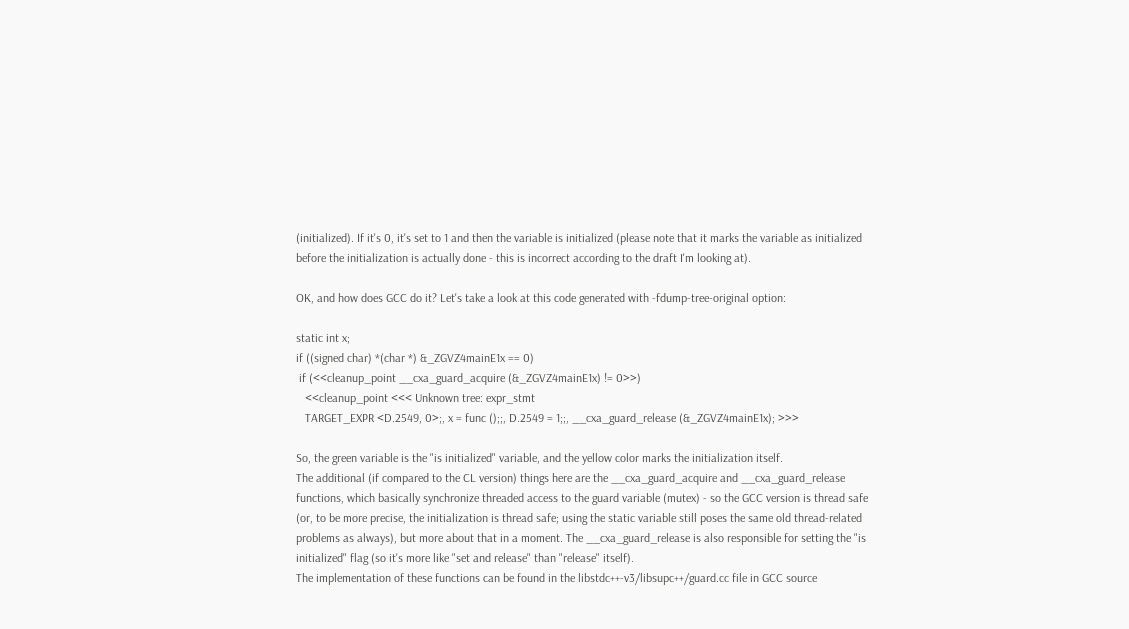(initialized). If it's 0, it's set to 1 and then the variable is initialized (please note that it marks the variable as initialized before the initialization is actually done - this is incorrect according to the draft I'm looking at).

OK, and how does GCC do it? Let's take a look at this code generated with -fdump-tree-original option:

static int x;
if ((signed char) *(char *) &_ZGVZ4mainE1x == 0)
 if (<<cleanup_point __cxa_guard_acquire (&_ZGVZ4mainE1x) != 0>>)
   <<cleanup_point <<< Unknown tree: expr_stmt
   TARGET_EXPR <D.2549, 0>;, x = func ();;, D.2549 = 1;;, __cxa_guard_release (&_ZGVZ4mainE1x); >>>

So, the green variable is the "is initialized" variable, and the yellow color marks the initialization itself.
The additional (if compared to the CL version) things here are the __cxa_guard_acquire and __cxa_guard_release functions, which basically synchronize threaded access to the guard variable (mutex) - so the GCC version is thread safe (or, to be more precise, the initialization is thread safe; using the static variable still poses the same old thread-related problems as always), but more about that in a moment. The __cxa_guard_release is also responsible for setting the "is initialized" flag (so it's more like "set and release" than "release" itself).
The implementation of these functions can be found in the libstdc++-v3/libsupc++/guard.cc file in GCC source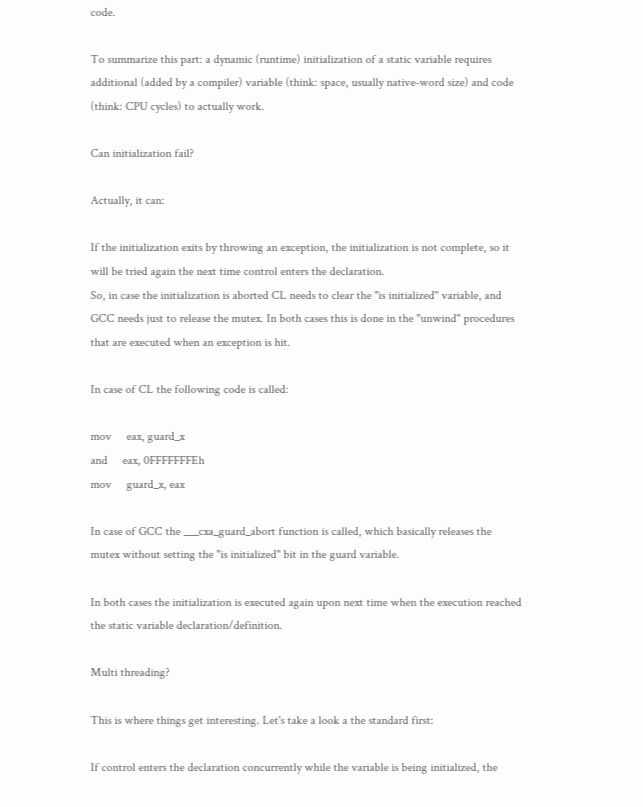code.

To summarize this part: a dynamic (runtime) initialization of a static variable requires additional (added by a compiler) variable (think: space, usually native-word size) and code (think: CPU cycles) to actually work.

Can initialization fail?

Actually, it can:

If the initialization exits by throwing an exception, the initialization is not complete, so it will be tried again the next time control enters the declaration.
So, in case the initialization is aborted CL needs to clear the "is initialized" variable, and GCC needs just to release the mutex. In both cases this is done in the "unwind" procedures that are executed when an exception is hit.

In case of CL the following code is called:

mov     eax, guard_x
and     eax, 0FFFFFFFEh
mov     guard_x, eax

In case of GCC the ___cxa_guard_abort function is called, which basically releases the mutex without setting the "is initialized" bit in the guard variable.

In both cases the initialization is executed again upon next time when the execution reached the static variable declaration/definition.

Multi threading?

This is where things get interesting. Let's take a look a the standard first:

If control enters the declaration concurrently while the variable is being initialized, the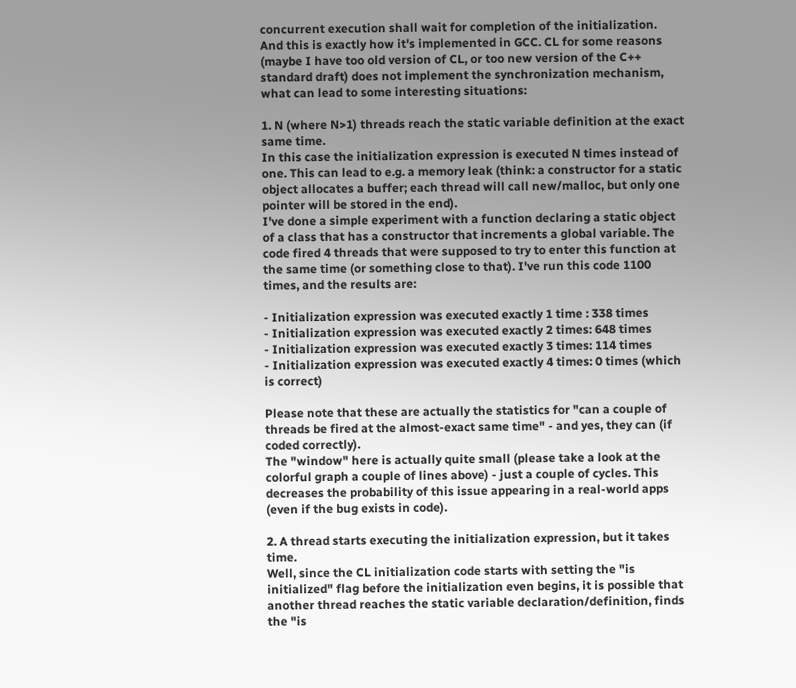concurrent execution shall wait for completion of the initialization.
And this is exactly how it's implemented in GCC. CL for some reasons (maybe I have too old version of CL, or too new version of the C++ standard draft) does not implement the synchronization mechanism, what can lead to some interesting situations:

1. N (where N>1) threads reach the static variable definition at the exact same time.
In this case the initialization expression is executed N times instead of one. This can lead to e.g. a memory leak (think: a constructor for a static object allocates a buffer; each thread will call new/malloc, but only one pointer will be stored in the end).
I've done a simple experiment with a function declaring a static object of a class that has a constructor that increments a global variable. The code fired 4 threads that were supposed to try to enter this function at the same time (or something close to that). I've run this code 1100 times, and the results are:

- Initialization expression was executed exactly 1 time : 338 times
- Initialization expression was executed exactly 2 times: 648 times
- Initialization expression was executed exactly 3 times: 114 times
- Initialization expression was executed exactly 4 times: 0 times (which is correct)

Please note that these are actually the statistics for "can a couple of threads be fired at the almost-exact same time" - and yes, they can (if coded correctly).
The "window" here is actually quite small (please take a look at the colorful graph a couple of lines above) - just a couple of cycles. This decreases the probability of this issue appearing in a real-world apps (even if the bug exists in code).

2. A thread starts executing the initialization expression, but it takes time.
Well, since the CL initialization code starts with setting the "is initialized" flag before the initialization even begins, it is possible that another thread reaches the static variable declaration/definition, finds the "is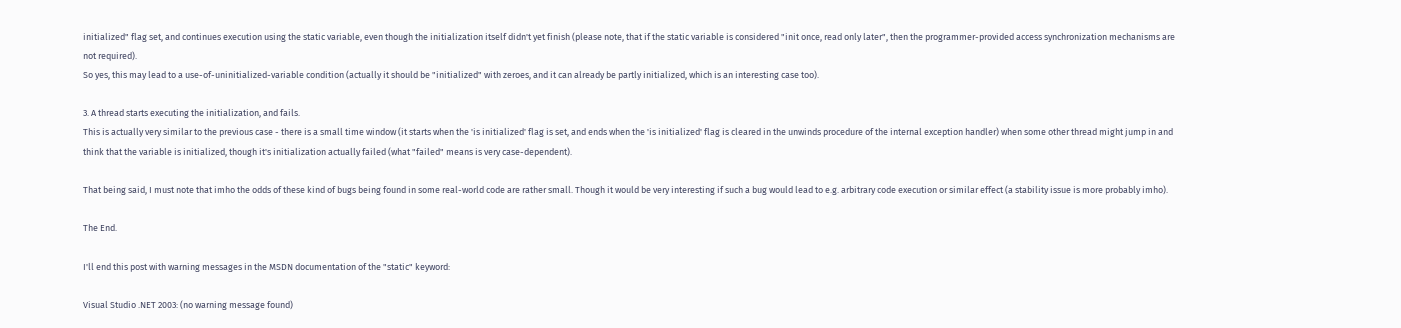initialized" flag set, and continues execution using the static variable, even though the initialization itself didn't yet finish (please note, that if the static variable is considered "init once, read only later", then the programmer-provided access synchronization mechanisms are not required).
So yes, this may lead to a use-of-uninitialized-variable condition (actually it should be "initialized" with zeroes, and it can already be partly initialized, which is an interesting case too).

3. A thread starts executing the initialization, and fails.
This is actually very similar to the previous case - there is a small time window (it starts when the 'is initialized' flag is set, and ends when the 'is initialized' flag is cleared in the unwinds procedure of the internal exception handler) when some other thread might jump in and think that the variable is initialized, though it's initialization actually failed (what "failed" means is very case-dependent).

That being said, I must note that imho the odds of these kind of bugs being found in some real-world code are rather small. Though it would be very interesting if such a bug would lead to e.g. arbitrary code execution or similar effect (a stability issue is more probably imho).

The End.

I'll end this post with warning messages in the MSDN documentation of the "static" keyword:

Visual Studio .NET 2003: (no warning message found)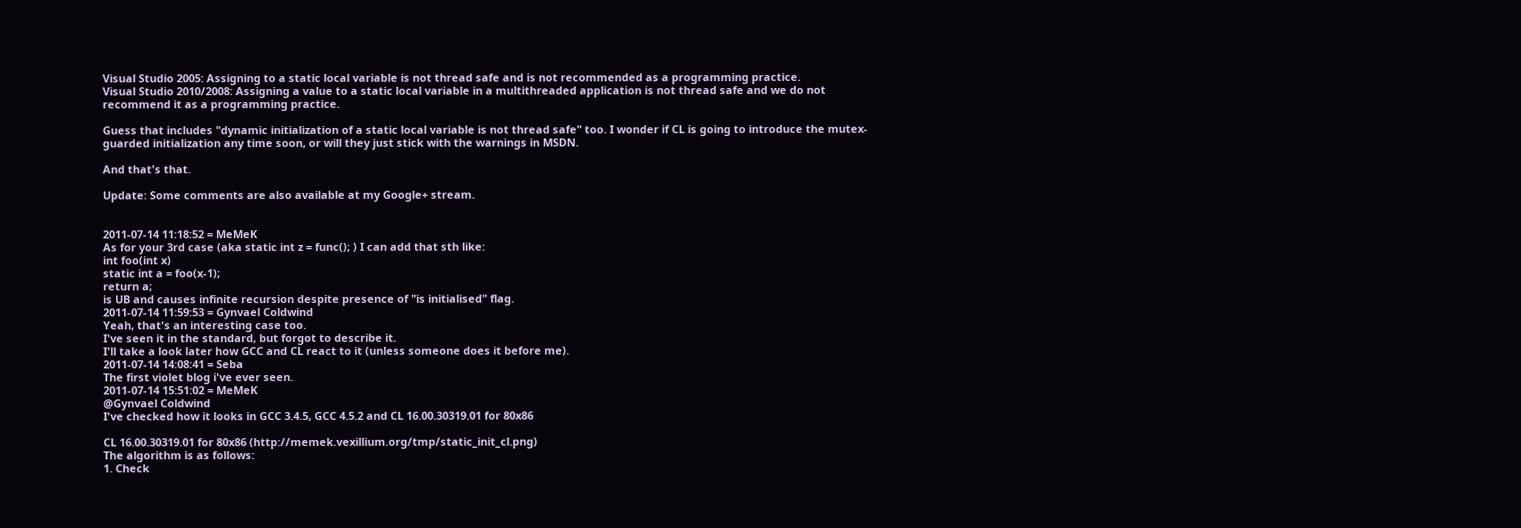Visual Studio 2005: Assigning to a static local variable is not thread safe and is not recommended as a programming practice.
Visual Studio 2010/2008: Assigning a value to a static local variable in a multithreaded application is not thread safe and we do not recommend it as a programming practice.

Guess that includes "dynamic initialization of a static local variable is not thread safe" too. I wonder if CL is going to introduce the mutex-guarded initialization any time soon, or will they just stick with the warnings in MSDN.

And that's that.

Update: Some comments are also available at my Google+ stream.


2011-07-14 11:18:52 = MeMeK
As for your 3rd case (aka static int z = func(); ) I can add that sth like:
int foo(int x)
static int a = foo(x-1);
return a;
is UB and causes infinite recursion despite presence of "is initialised" flag.
2011-07-14 11:59:53 = Gynvael Coldwind
Yeah, that's an interesting case too.
I've seen it in the standard, but forgot to describe it.
I'll take a look later how GCC and CL react to it (unless someone does it before me).
2011-07-14 14:08:41 = Seba
The first violet blog i've ever seen.
2011-07-14 15:51:02 = MeMeK
@Gynvael Coldwind
I've checked how it looks in GCC 3.4.5, GCC 4.5.2 and CL 16.00.30319.01 for 80x86

CL 16.00.30319.01 for 80x86 (http://memek.vexillium.org/tmp/static_init_cl.png)
The algorithm is as follows:
1. Check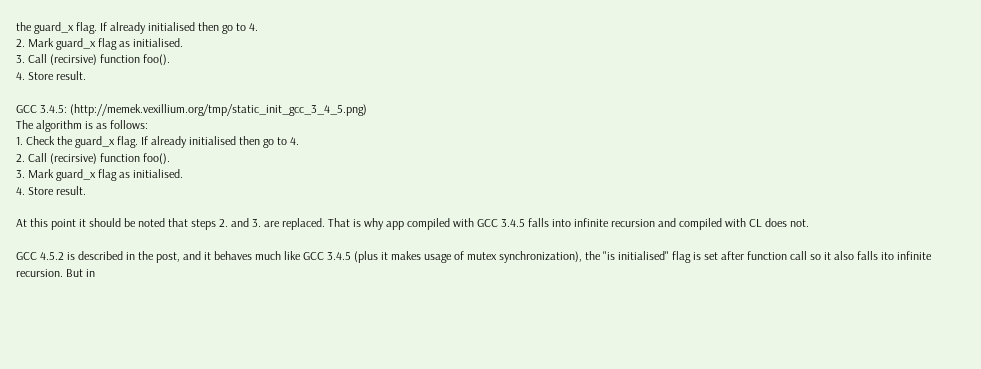the guard_x flag. If already initialised then go to 4.
2. Mark guard_x flag as initialised.
3. Call (recirsive) function foo().
4. Store result.

GCC 3.4.5: (http://memek.vexillium.org/tmp/static_init_gcc_3_4_5.png)
The algorithm is as follows:
1. Check the guard_x flag. If already initialised then go to 4.
2. Call (recirsive) function foo().
3. Mark guard_x flag as initialised.
4. Store result.

At this point it should be noted that steps 2. and 3. are replaced. That is why app compiled with GCC 3.4.5 falls into infinite recursion and compiled with CL does not.

GCC 4.5.2 is described in the post, and it behaves much like GCC 3.4.5 (plus it makes usage of mutex synchronization), the "is initialised" flag is set after function call so it also falls ito infinite recursion. But in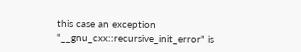this case an exception "__gnu_cxx::recursive_init_error" is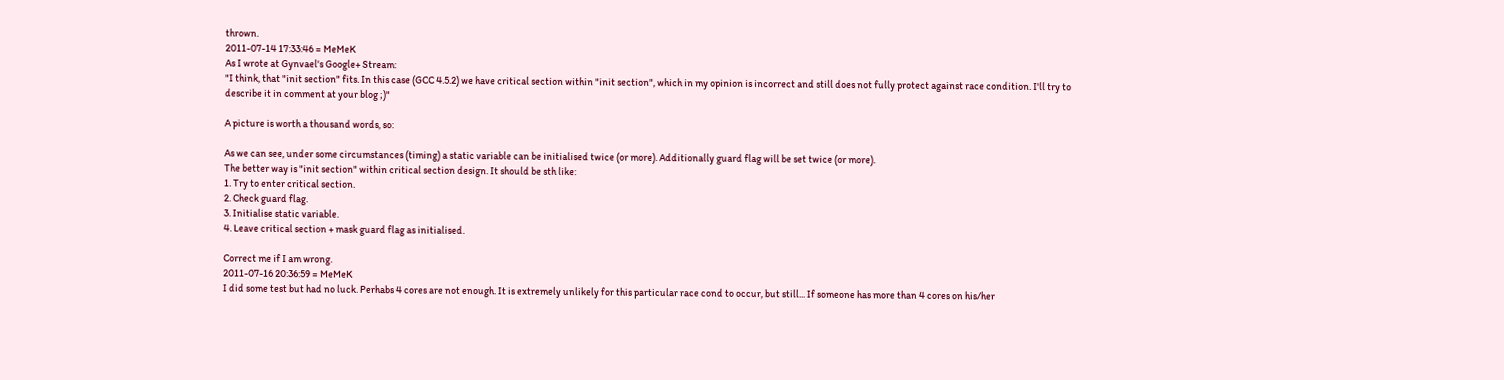thrown.
2011-07-14 17:33:46 = MeMeK
As I wrote at Gynvael's Google+ Stream:
"I think, that "init section" fits. In this case (GCC 4.5.2) we have critical section within "init section", which in my opinion is incorrect and still does not fully protect against race condition. I'll try to describe it in comment at your blog ;)"

A picture is worth a thousand words, so:

As we can see, under some circumstances (timing) a static variable can be initialised twice (or more). Additionally guard flag will be set twice (or more).
The better way is "init section" within critical section design. It should be sth like:
1. Try to enter critical section.
2. Check guard flag.
3. Initialise static variable.
4. Leave critical section + mask guard flag as initialised.

Correct me if I am wrong.
2011-07-16 20:36:59 = MeMeK
I did some test but had no luck. Perhabs 4 cores are not enough. It is extremely unlikely for this particular race cond to occur, but still... If someone has more than 4 cores on his/her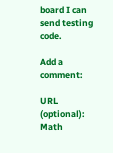board I can send testing code.

Add a comment:

URL (optional):
Math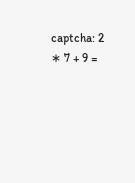captcha: 2 ∗ 7 + 9 =